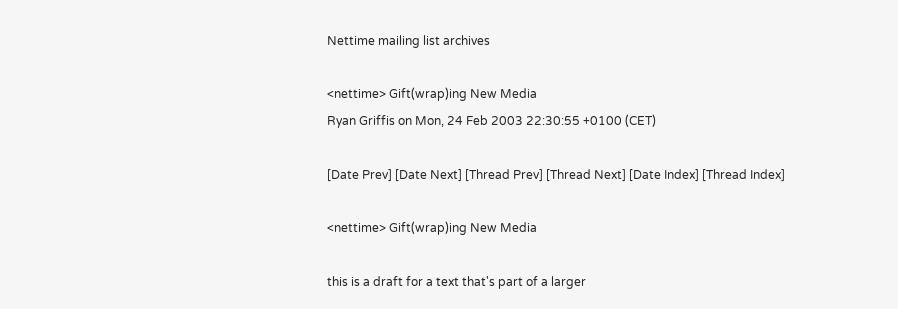Nettime mailing list archives

<nettime> Gift(wrap)ing New Media
Ryan Griffis on Mon, 24 Feb 2003 22:30:55 +0100 (CET)

[Date Prev] [Date Next] [Thread Prev] [Thread Next] [Date Index] [Thread Index]

<nettime> Gift(wrap)ing New Media

this is a draft for a text that's part of a larger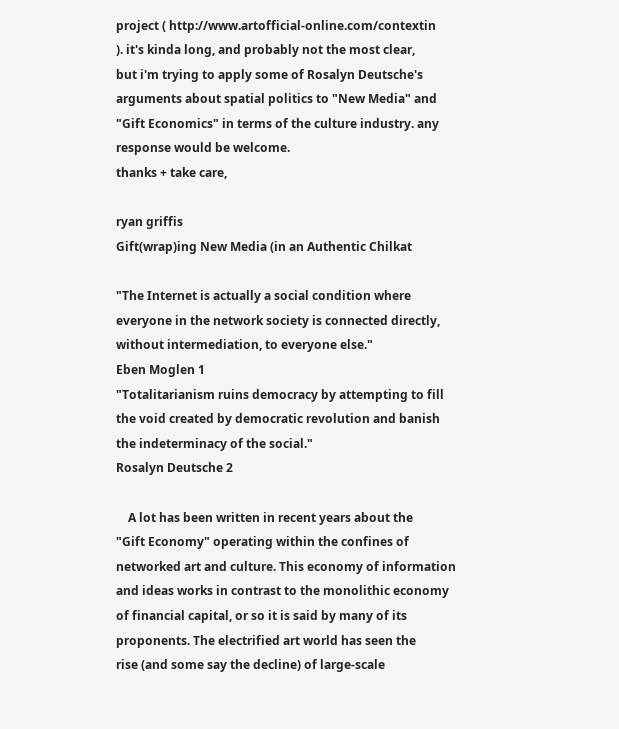project ( http://www.artofficial-online.com/contextin
). it's kinda long, and probably not the most clear,
but i'm trying to apply some of Rosalyn Deutsche's
arguments about spatial politics to "New Media" and
"Gift Economics" in terms of the culture industry. any
response would be welcome.
thanks + take care,

ryan griffis
Gift(wrap)ing New Media (in an Authentic Chilkat

"The Internet is actually a social condition where
everyone in the network society is connected directly,
without intermediation, to everyone else."
Eben Moglen 1
"Totalitarianism ruins democracy by attempting to fill
the void created by democratic revolution and banish
the indeterminacy of the social."
Rosalyn Deutsche 2

    A lot has been written in recent years about the
"Gift Economy" operating within the confines of
networked art and culture. This economy of information
and ideas works in contrast to the monolithic economy
of financial capital, or so it is said by many of its
proponents. The electrified art world has seen the
rise (and some say the decline) of large-scale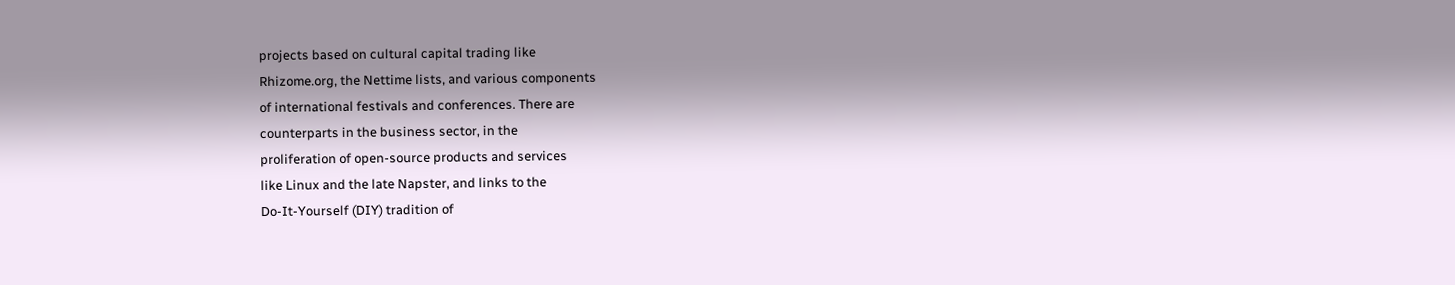projects based on cultural capital trading like
Rhizome.org, the Nettime lists, and various components
of international festivals and conferences. There are
counterparts in the business sector, in the
proliferation of open-source products and services
like Linux and the late Napster, and links to the
Do-It-Yourself (DIY) tradition of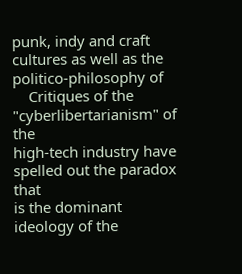punk, indy and craft
cultures as well as the politico-philosophy of
    Critiques of the "cyberlibertarianism" of the
high-tech industry have spelled out the paradox that
is the dominant ideology of the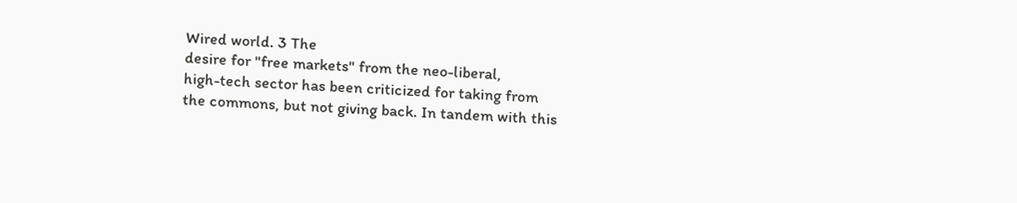Wired world. 3 The
desire for "free markets" from the neo-liberal,
high-tech sector has been criticized for taking from
the commons, but not giving back. In tandem with this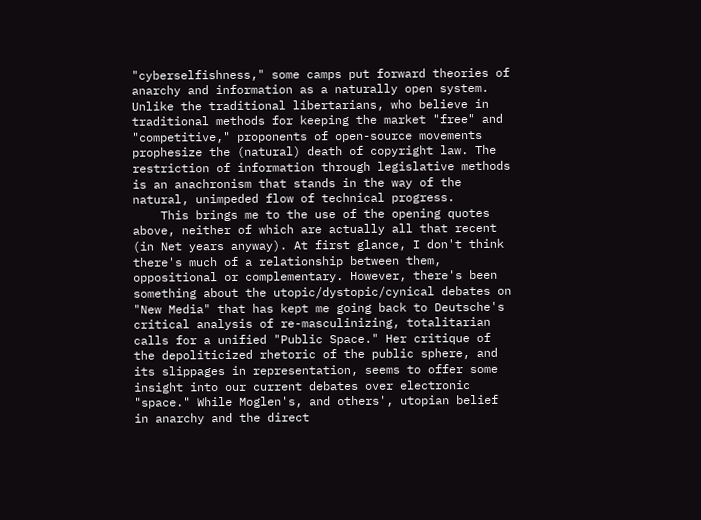"cyberselfishness," some camps put forward theories of
anarchy and information as a naturally open system.
Unlike the traditional libertarians, who believe in
traditional methods for keeping the market "free" and
"competitive," proponents of open-source movements
prophesize the (natural) death of copyright law. The
restriction of information through legislative methods
is an anachronism that stands in the way of the
natural, unimpeded flow of technical progress.
    This brings me to the use of the opening quotes
above, neither of which are actually all that recent
(in Net years anyway). At first glance, I don't think
there's much of a relationship between them,
oppositional or complementary. However, there's been
something about the utopic/dystopic/cynical debates on
"New Media" that has kept me going back to Deutsche's
critical analysis of re-masculinizing, totalitarian
calls for a unified "Public Space." Her critique of
the depoliticized rhetoric of the public sphere, and
its slippages in representation, seems to offer some
insight into our current debates over electronic
"space." While Moglen's, and others', utopian belief
in anarchy and the direct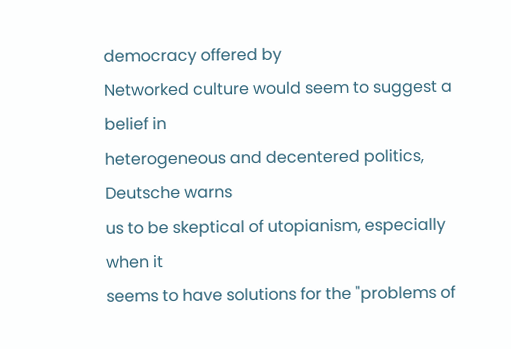democracy offered by
Networked culture would seem to suggest a belief in
heterogeneous and decentered politics, Deutsche warns
us to be skeptical of utopianism, especially when it
seems to have solutions for the "problems of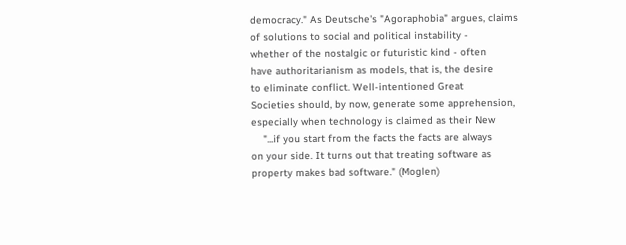democracy." As Deutsche's "Agoraphobia" argues, claims
of solutions to social and political instability -
whether of the nostalgic or futuristic kind - often
have authoritarianism as models, that is, the desire
to eliminate conflict. Well-intentioned Great
Societies should, by now, generate some apprehension,
especially when technology is claimed as their New
    "...if you start from the facts the facts are always
on your side. It turns out that treating software as
property makes bad software." (Moglen)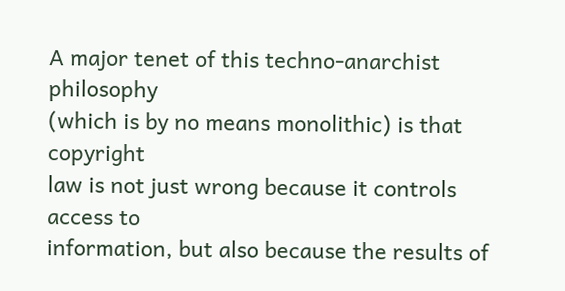A major tenet of this techno-anarchist philosophy
(which is by no means monolithic) is that copyright
law is not just wrong because it controls access to
information, but also because the results of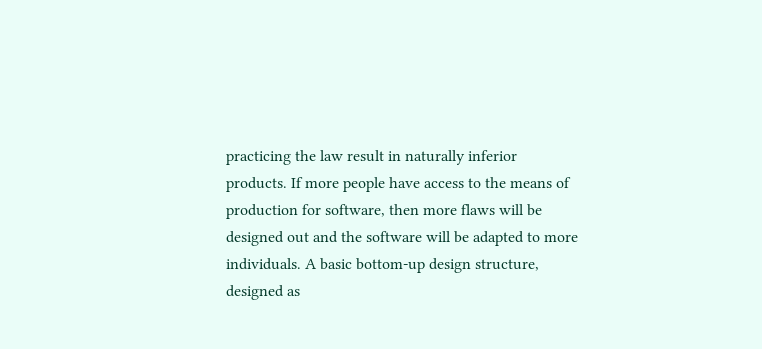practicing the law result in naturally inferior
products. If more people have access to the means of
production for software, then more flaws will be
designed out and the software will be adapted to more
individuals. A basic bottom-up design structure,
designed as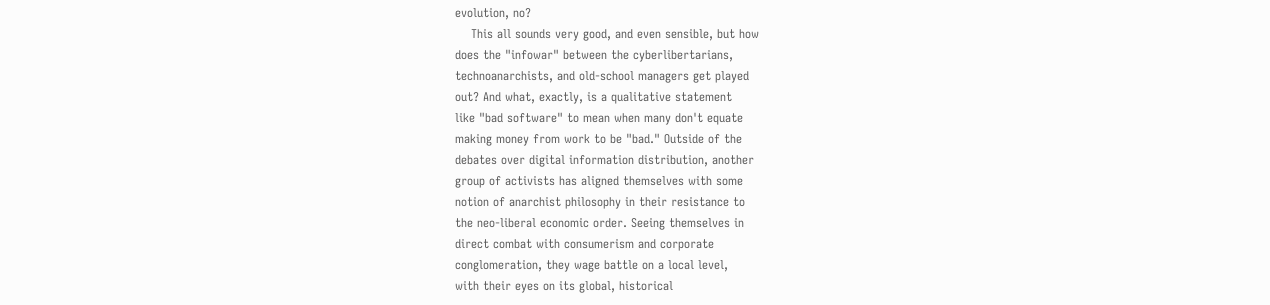evolution, no?
    This all sounds very good, and even sensible, but how
does the "infowar" between the cyberlibertarians,
technoanarchists, and old-school managers get played
out? And what, exactly, is a qualitative statement
like "bad software" to mean when many don't equate
making money from work to be "bad." Outside of the
debates over digital information distribution, another
group of activists has aligned themselves with some
notion of anarchist philosophy in their resistance to
the neo-liberal economic order. Seeing themselves in
direct combat with consumerism and corporate
conglomeration, they wage battle on a local level,
with their eyes on its global, historical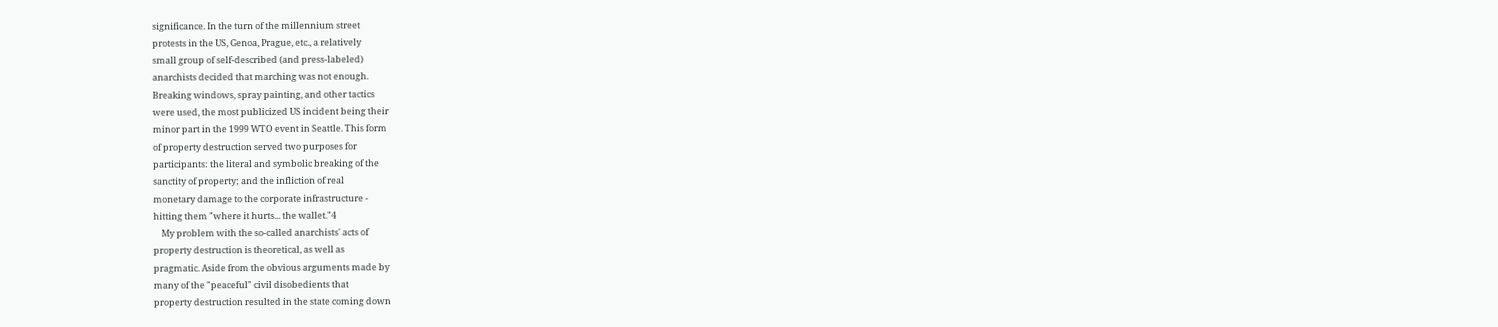significance. In the turn of the millennium street
protests in the US, Genoa, Prague, etc., a relatively
small group of self-described (and press-labeled)
anarchists decided that marching was not enough.
Breaking windows, spray painting, and other tactics
were used, the most publicized US incident being their
minor part in the 1999 WTO event in Seattle. This form
of property destruction served two purposes for
participants: the literal and symbolic breaking of the
sanctity of property; and the infliction of real
monetary damage to the corporate infrastructure -
hitting them "where it hurts... the wallet."4
    My problem with the so-called anarchists' acts of
property destruction is theoretical, as well as
pragmatic. Aside from the obvious arguments made by
many of the "peaceful" civil disobedients that
property destruction resulted in the state coming down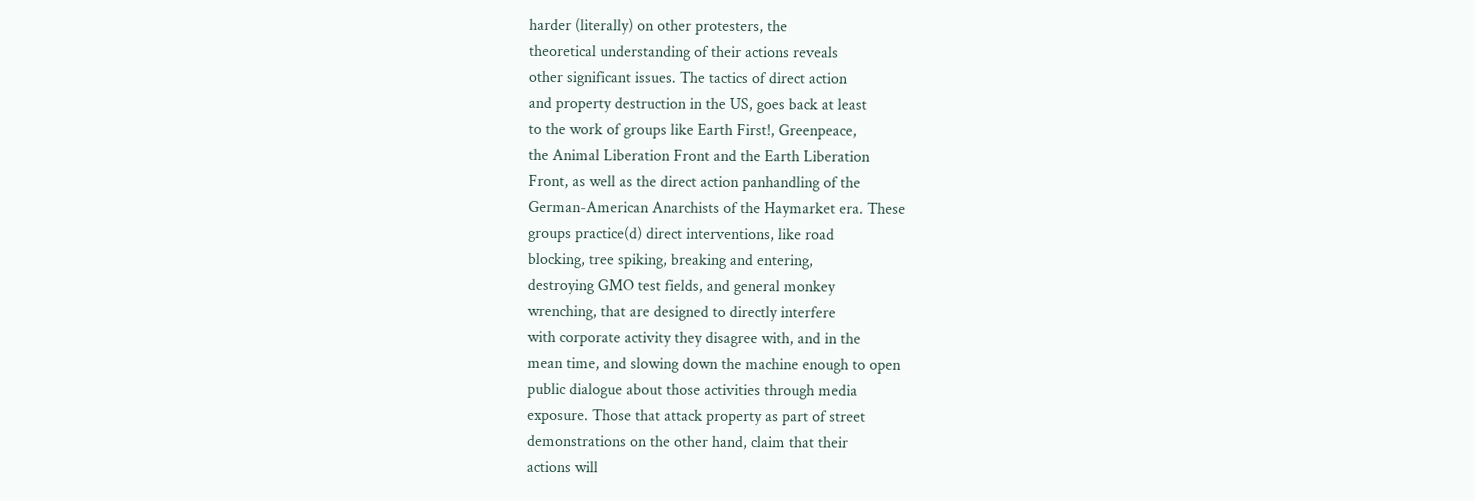harder (literally) on other protesters, the
theoretical understanding of their actions reveals
other significant issues. The tactics of direct action
and property destruction in the US, goes back at least
to the work of groups like Earth First!, Greenpeace,
the Animal Liberation Front and the Earth Liberation
Front, as well as the direct action panhandling of the
German-American Anarchists of the Haymarket era. These
groups practice(d) direct interventions, like road
blocking, tree spiking, breaking and entering,
destroying GMO test fields, and general monkey
wrenching, that are designed to directly interfere
with corporate activity they disagree with, and in the
mean time, and slowing down the machine enough to open
public dialogue about those activities through media
exposure. Those that attack property as part of street
demonstrations on the other hand, claim that their
actions will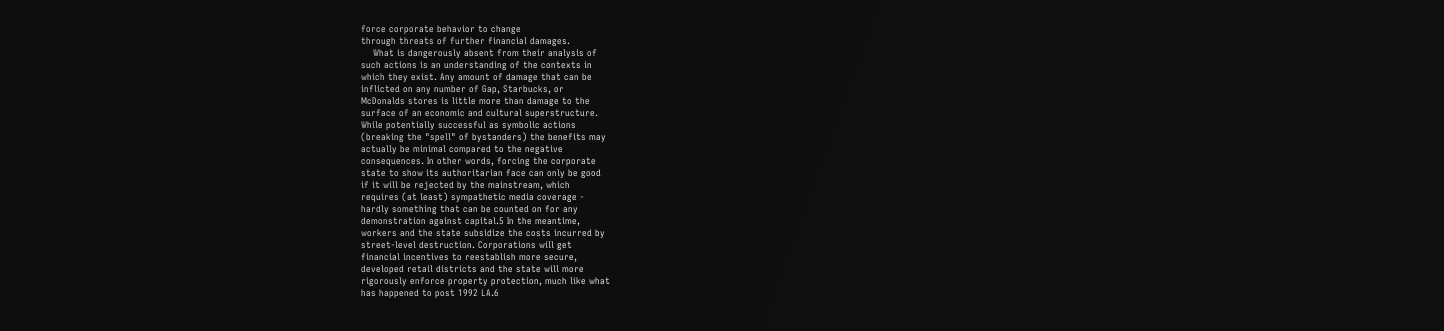force corporate behavior to change
through threats of further financial damages.
    What is dangerously absent from their analysis of
such actions is an understanding of the contexts in
which they exist. Any amount of damage that can be
inflicted on any number of Gap, Starbucks, or
McDonalds stores is little more than damage to the
surface of an economic and cultural superstructure.
While potentially successful as symbolic actions
(breaking the "spell" of bystanders) the benefits may
actually be minimal compared to the negative
consequences. In other words, forcing the corporate
state to show its authoritarian face can only be good
if it will be rejected by the mainstream, which
requires (at least) sympathetic media coverage -
hardly something that can be counted on for any
demonstration against capital.5 In the meantime,
workers and the state subsidize the costs incurred by
street-level destruction. Corporations will get
financial incentives to reestablish more secure,
developed retail districts and the state will more
rigorously enforce property protection, much like what
has happened to post 1992 LA.6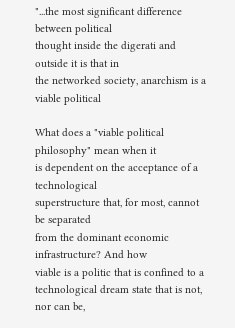"...the most significant difference between political
thought inside the digerati and outside it is that in
the networked society, anarchism is a viable political

What does a "viable political philosophy" mean when it
is dependent on the acceptance of a technological
superstructure that, for most, cannot be separated
from the dominant economic infrastructure? And how
viable is a politic that is confined to a
technological dream state that is not, nor can be,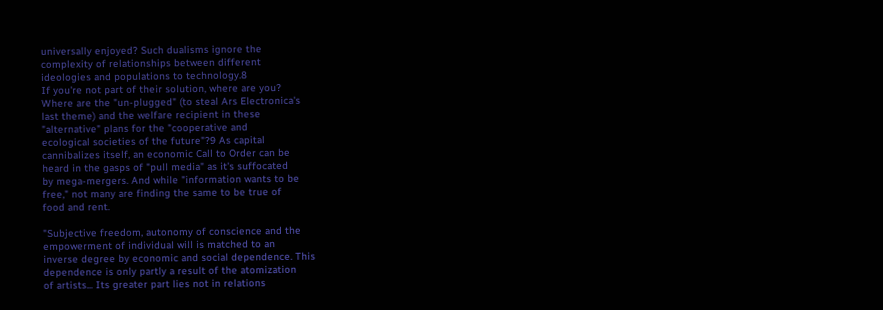universally enjoyed? Such dualisms ignore the
complexity of relationships between different
ideologies and populations to technology.8
If you're not part of their solution, where are you?
Where are the "un-plugged" (to steal Ars Electronica's
last theme) and the welfare recipient in these
"alternative" plans for the "cooperative and
ecological societies of the future"?9 As capital
cannibalizes itself, an economic Call to Order can be
heard in the gasps of "pull media" as it's suffocated
by mega-mergers. And while "information wants to be
free," not many are finding the same to be true of
food and rent.

"Subjective freedom, autonomy of conscience and the
empowerment of individual will is matched to an
inverse degree by economic and social dependence. This
dependence is only partly a result of the atomization
of artists... Its greater part lies not in relations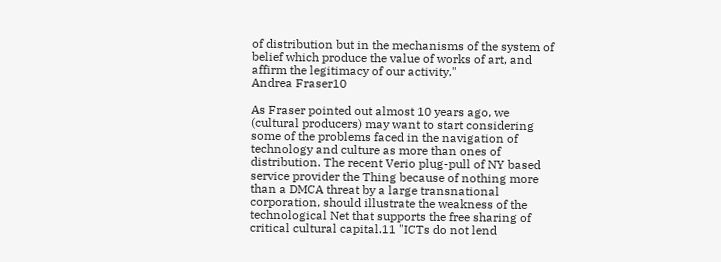of distribution but in the mechanisms of the system of
belief which produce the value of works of art, and
affirm the legitimacy of our activity."
Andrea Fraser10

As Fraser pointed out almost 10 years ago, we
(cultural producers) may want to start considering
some of the problems faced in the navigation of
technology and culture as more than ones of
distribution. The recent Verio plug-pull of NY based
service provider the Thing because of nothing more
than a DMCA threat by a large transnational
corporation, should illustrate the weakness of the
technological Net that supports the free sharing of
critical cultural capital.11 "ICTs do not lend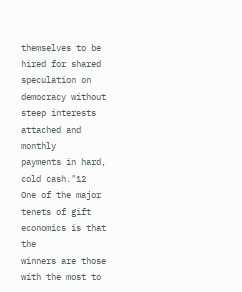themselves to be hired for shared speculation on
democracy without steep interests attached and monthly
payments in hard, cold cash."12
One of the major tenets of gift economics is that the
winners are those with the most to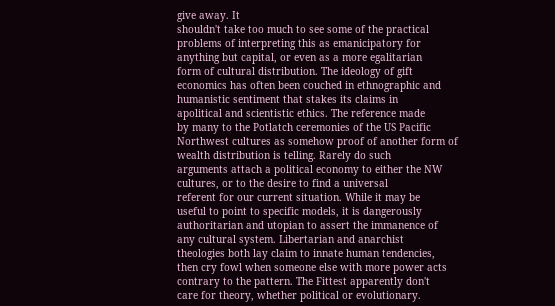give away. It
shouldn't take too much to see some of the practical
problems of interpreting this as emanicipatory for
anything but capital, or even as a more egalitarian
form of cultural distribution. The ideology of gift
economics has often been couched in ethnographic and
humanistic sentiment that stakes its claims in
apolitical and scientistic ethics. The reference made
by many to the Potlatch ceremonies of the US Pacific
Northwest cultures as somehow proof of another form of
wealth distribution is telling. Rarely do such
arguments attach a political economy to either the NW
cultures, or to the desire to find a universal
referent for our current situation. While it may be
useful to point to specific models, it is dangerously
authoritarian and utopian to assert the immanence of
any cultural system. Libertarian and anarchist
theologies both lay claim to innate human tendencies,
then cry fowl when someone else with more power acts
contrary to the pattern. The Fittest apparently don't
care for theory, whether political or evolutionary.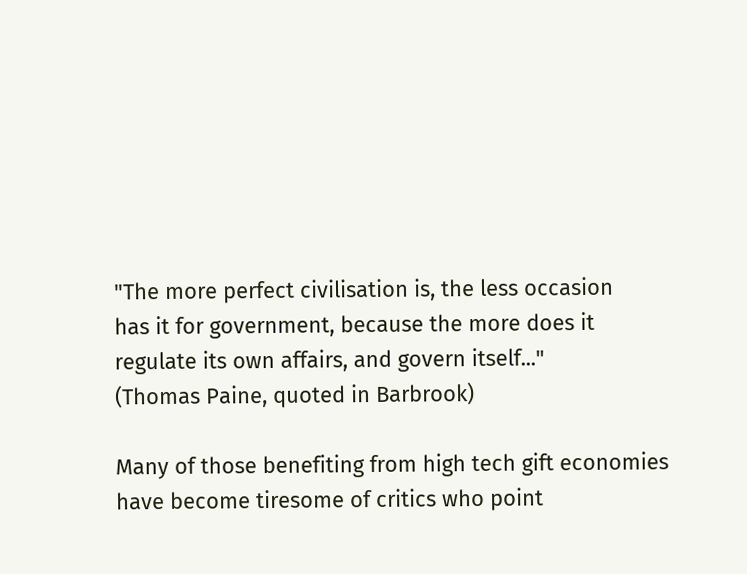"The more perfect civilisation is, the less occasion
has it for government, because the more does it
regulate its own affairs, and govern itself..."
(Thomas Paine, quoted in Barbrook)

Many of those benefiting from high tech gift economies
have become tiresome of critics who point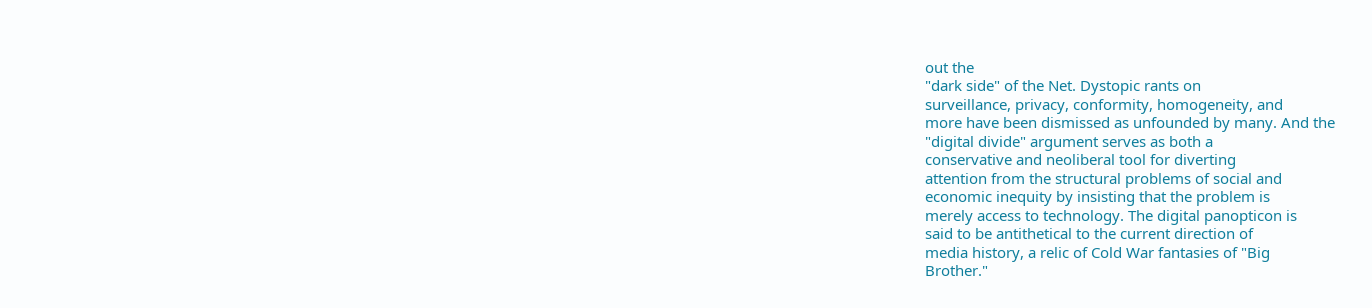out the
"dark side" of the Net. Dystopic rants on
surveillance, privacy, conformity, homogeneity, and
more have been dismissed as unfounded by many. And the
"digital divide" argument serves as both a
conservative and neoliberal tool for diverting
attention from the structural problems of social and
economic inequity by insisting that the problem is
merely access to technology. The digital panopticon is
said to be antithetical to the current direction of
media history, a relic of Cold War fantasies of "Big
Brother."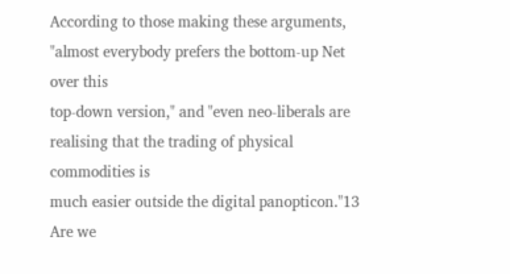According to those making these arguments,
"almost everybody prefers the bottom-up Net over this
top-down version," and "even neo-liberals are
realising that the trading of physical commodities is
much easier outside the digital panopticon."13 Are we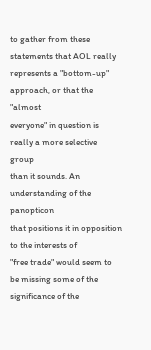to gather from these statements that AOL really
represents a "bottom-up" approach, or that the "almost
everyone" in question is really a more selective group
than it sounds. An understanding of the panopticon
that positions it in opposition to the interests of
"free trade" would seem to be missing some of the
significance of the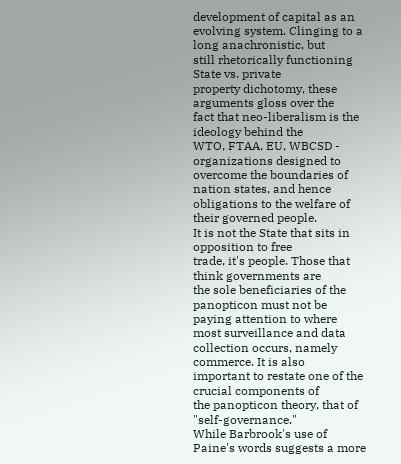development of capital as an
evolving system. Clinging to a long anachronistic, but
still rhetorically functioning State vs. private
property dichotomy, these arguments gloss over the
fact that neo-liberalism is the ideology behind the
WTO, FTAA, EU, WBCSD - organizations designed to
overcome the boundaries of nation states, and hence
obligations to the welfare of their governed people.
It is not the State that sits in opposition to free
trade, it's people. Those that think governments are
the sole beneficiaries of the panopticon must not be
paying attention to where most surveillance and data
collection occurs, namely commerce. It is also
important to restate one of the crucial components of
the panopticon theory, that of "self-governance."
While Barbrook's use of Paine's words suggests a more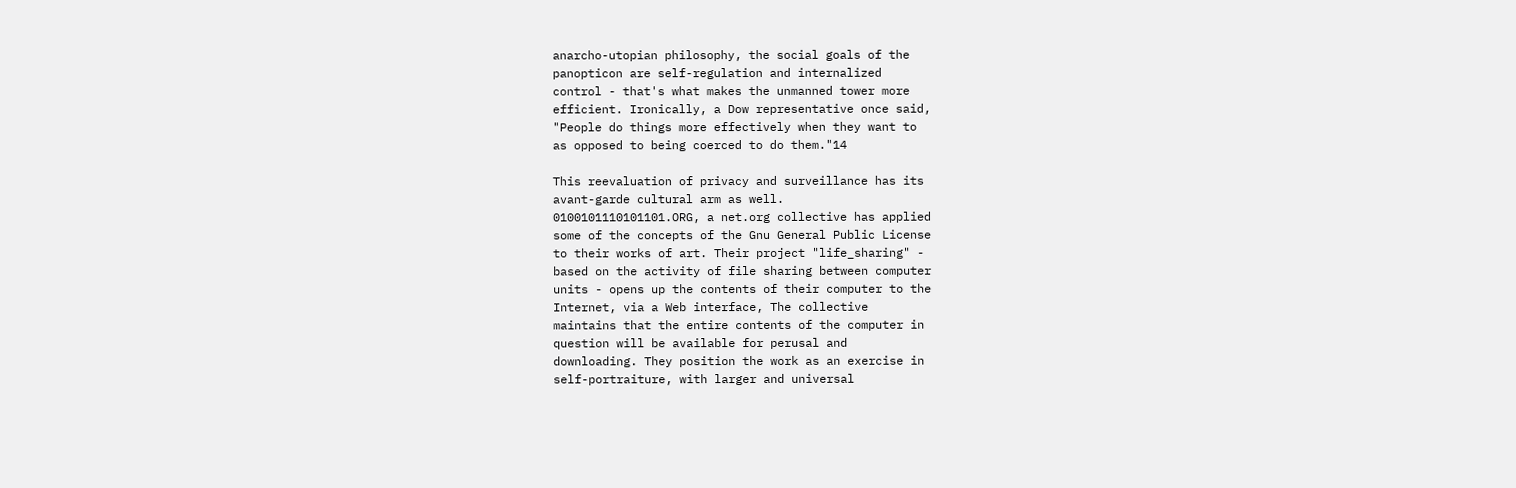anarcho-utopian philosophy, the social goals of the
panopticon are self-regulation and internalized
control - that's what makes the unmanned tower more
efficient. Ironically, a Dow representative once said,
"People do things more effectively when they want to
as opposed to being coerced to do them."14

This reevaluation of privacy and surveillance has its
avant-garde cultural arm as well.
0100101110101101.ORG, a net.org collective has applied
some of the concepts of the Gnu General Public License
to their works of art. Their project "life_sharing" -
based on the activity of file sharing between computer
units - opens up the contents of their computer to the
Internet, via a Web interface, The collective
maintains that the entire contents of the computer in
question will be available for perusal and
downloading. They position the work as an exercise in
self-portraiture, with larger and universal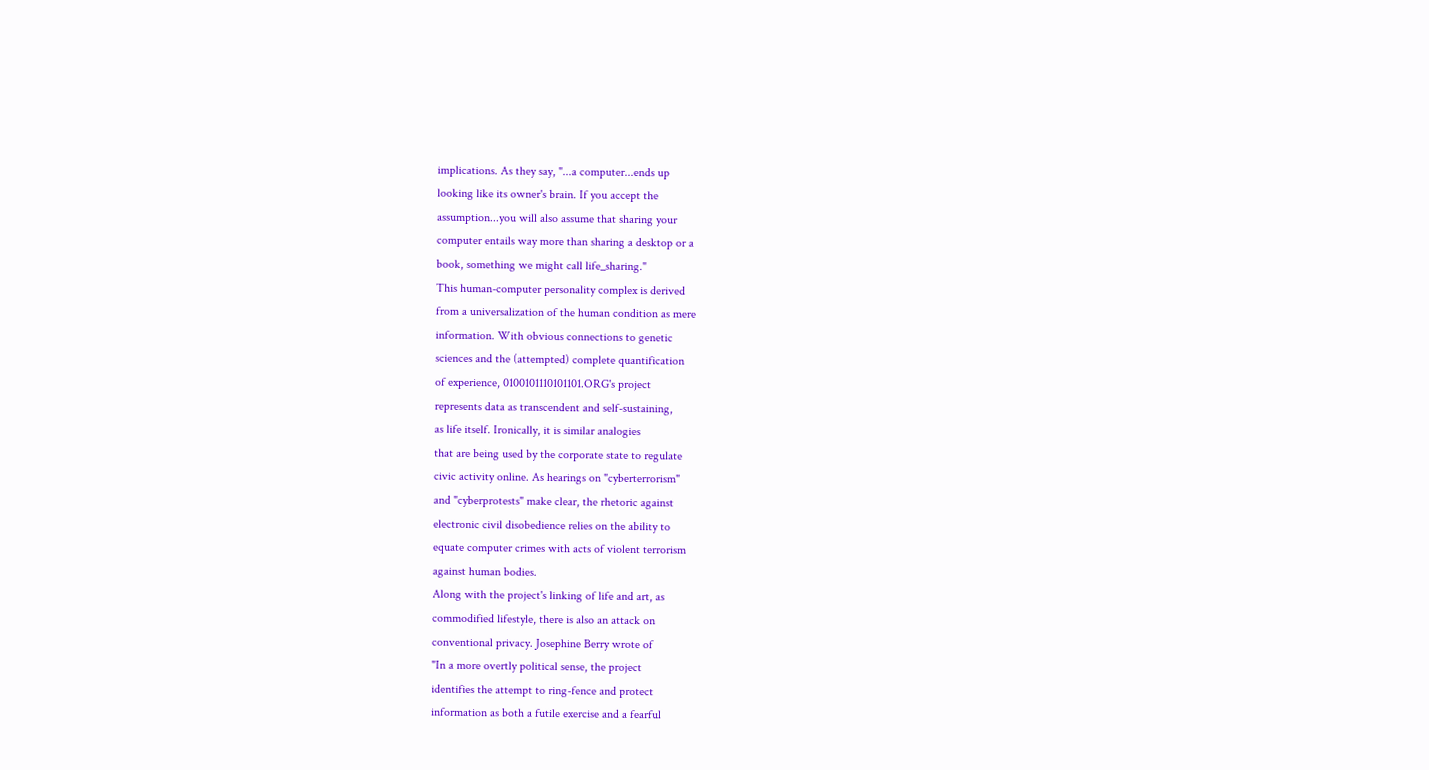implications. As they say, "...a computer...ends up
looking like its owner's brain. If you accept the
assumption...you will also assume that sharing your
computer entails way more than sharing a desktop or a
book, something we might call life_sharing."
This human-computer personality complex is derived
from a universalization of the human condition as mere
information. With obvious connections to genetic
sciences and the (attempted) complete quantification
of experience, 0100101110101101.ORG's project
represents data as transcendent and self-sustaining,
as life itself. Ironically, it is similar analogies
that are being used by the corporate state to regulate
civic activity online. As hearings on "cyberterrorism"
and "cyberprotests" make clear, the rhetoric against
electronic civil disobedience relies on the ability to
equate computer crimes with acts of violent terrorism
against human bodies.
Along with the project's linking of life and art, as
commodified lifestyle, there is also an attack on
conventional privacy. Josephine Berry wrote of
"In a more overtly political sense, the project
identifies the attempt to ring-fence and protect
information as both a futile exercise and a fearful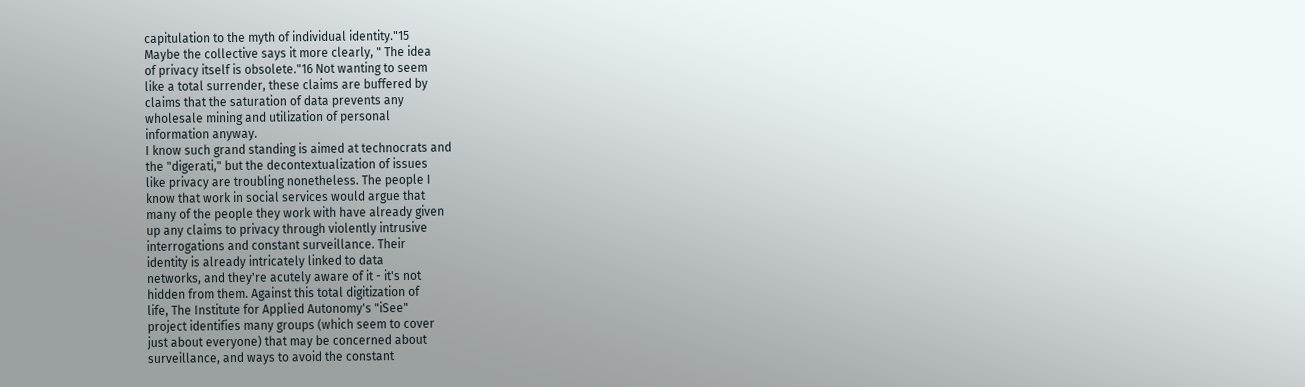capitulation to the myth of individual identity."15
Maybe the collective says it more clearly, " The idea
of privacy itself is obsolete."16 Not wanting to seem
like a total surrender, these claims are buffered by
claims that the saturation of data prevents any
wholesale mining and utilization of personal
information anyway.
I know such grand standing is aimed at technocrats and
the "digerati," but the decontextualization of issues
like privacy are troubling nonetheless. The people I
know that work in social services would argue that
many of the people they work with have already given
up any claims to privacy through violently intrusive
interrogations and constant surveillance. Their
identity is already intricately linked to data
networks, and they're acutely aware of it - it's not
hidden from them. Against this total digitization of
life, The Institute for Applied Autonomy's "iSee"
project identifies many groups (which seem to cover
just about everyone) that may be concerned about
surveillance, and ways to avoid the constant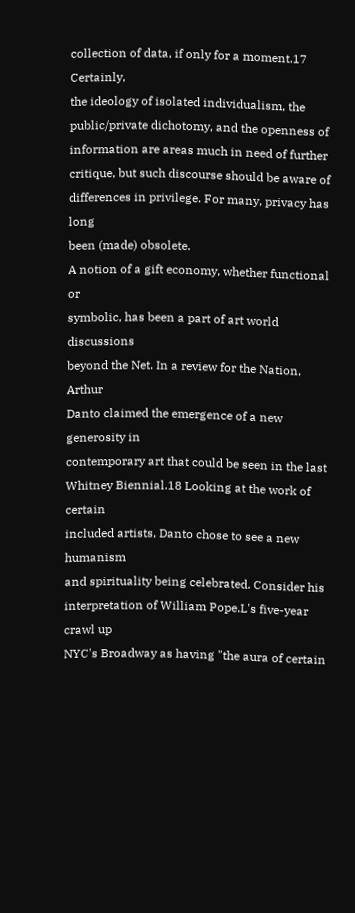collection of data, if only for a moment.17 Certainly,
the ideology of isolated individualism, the
public/private dichotomy, and the openness of
information are areas much in need of further
critique, but such discourse should be aware of
differences in privilege. For many, privacy has long
been (made) obsolete.
A notion of a gift economy, whether functional or
symbolic, has been a part of art world discussions
beyond the Net. In a review for the Nation, Arthur
Danto claimed the emergence of a new generosity in
contemporary art that could be seen in the last
Whitney Biennial.18 Looking at the work of certain
included artists, Danto chose to see a new humanism
and spirituality being celebrated. Consider his
interpretation of William Pope.L's five-year crawl up
NYC's Broadway as having "the aura of certain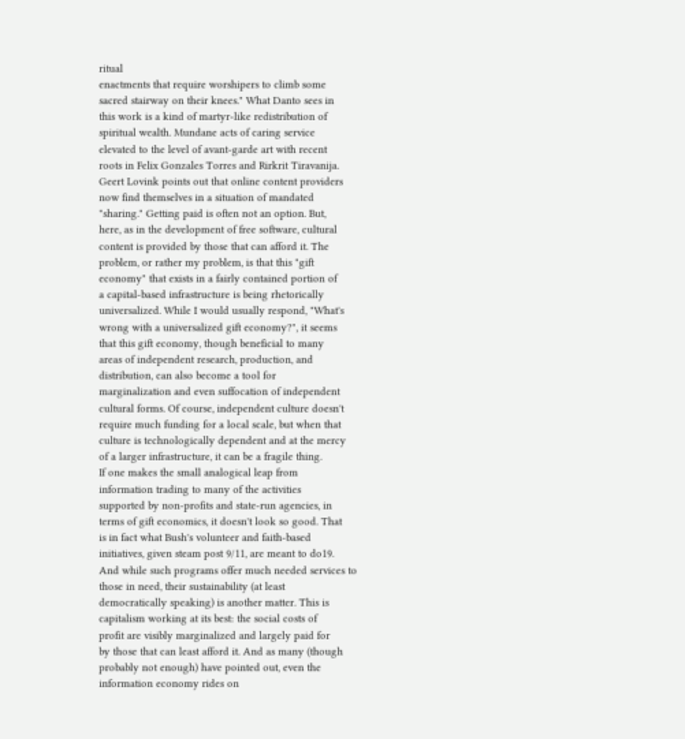ritual
enactments that require worshipers to climb some
sacred stairway on their knees." What Danto sees in
this work is a kind of martyr-like redistribution of
spiritual wealth. Mundane acts of caring service
elevated to the level of avant-garde art with recent
roots in Felix Gonzales Torres and Rirkrit Tiravanija.
Geert Lovink points out that online content providers
now find themselves in a situation of mandated
"sharing." Getting paid is often not an option. But,
here, as in the development of free software, cultural
content is provided by those that can afford it. The
problem, or rather my problem, is that this "gift
economy" that exists in a fairly contained portion of
a capital-based infrastructure is being rhetorically
universalized. While I would usually respond, "What's
wrong with a universalized gift economy?", it seems
that this gift economy, though beneficial to many
areas of independent research, production, and
distribution, can also become a tool for
marginalization and even suffocation of independent
cultural forms. Of course, independent culture doesn't
require much funding for a local scale, but when that
culture is technologically dependent and at the mercy
of a larger infrastructure, it can be a fragile thing.
If one makes the small analogical leap from
information trading to many of the activities
supported by non-profits and state-run agencies, in
terms of gift economics, it doesn't look so good. That
is in fact what Bush's volunteer and faith-based
initiatives, given steam post 9/11, are meant to do19.
And while such programs offer much needed services to
those in need, their sustainability (at least
democratically speaking) is another matter. This is
capitalism working at its best: the social costs of
profit are visibly marginalized and largely paid for
by those that can least afford it. And as many (though
probably not enough) have pointed out, even the
information economy rides on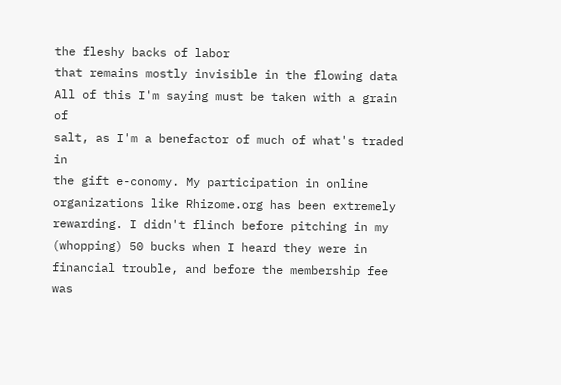the fleshy backs of labor
that remains mostly invisible in the flowing data
All of this I'm saying must be taken with a grain of
salt, as I'm a benefactor of much of what's traded in
the gift e-conomy. My participation in online
organizations like Rhizome.org has been extremely
rewarding. I didn't flinch before pitching in my
(whopping) 50 bucks when I heard they were in
financial trouble, and before the membership fee was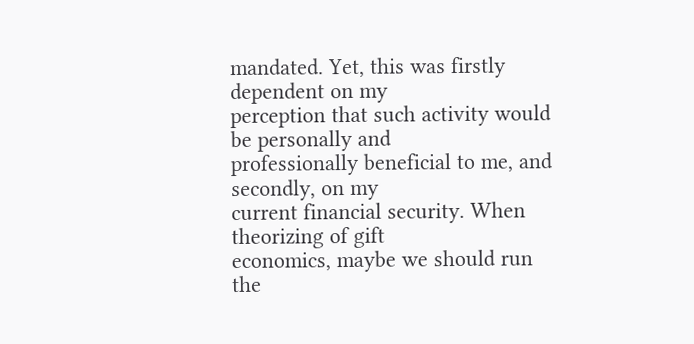mandated. Yet, this was firstly dependent on my
perception that such activity would be personally and
professionally beneficial to me, and secondly, on my
current financial security. When theorizing of gift
economics, maybe we should run the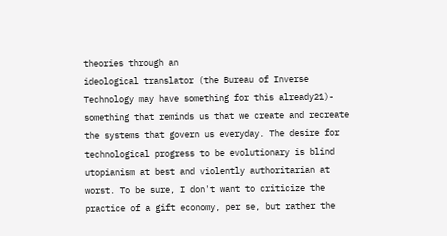theories through an
ideological translator (the Bureau of Inverse
Technology may have something for this already21)-
something that reminds us that we create and recreate
the systems that govern us everyday. The desire for
technological progress to be evolutionary is blind
utopianism at best and violently authoritarian at
worst. To be sure, I don't want to criticize the
practice of a gift economy, per se, but rather the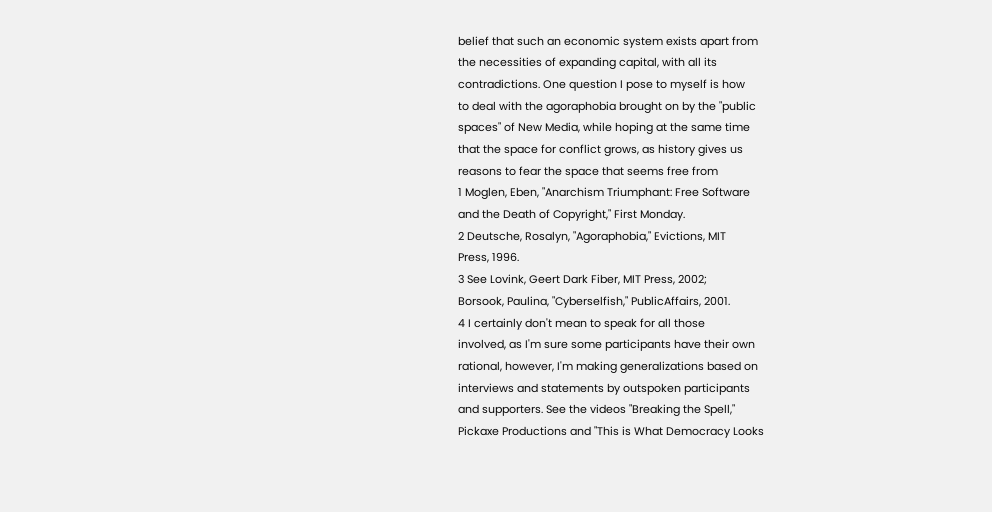belief that such an economic system exists apart from
the necessities of expanding capital, with all its
contradictions. One question I pose to myself is how
to deal with the agoraphobia brought on by the "public
spaces" of New Media, while hoping at the same time
that the space for conflict grows, as history gives us
reasons to fear the space that seems free from
1 Moglen, Eben, "Anarchism Triumphant: Free Software
and the Death of Copyright," First Monday.
2 Deutsche, Rosalyn, "Agoraphobia," Evictions, MIT
Press, 1996.
3 See Lovink, Geert Dark Fiber, MIT Press, 2002;
Borsook, Paulina, "Cyberselfish," PublicAffairs, 2001.
4 I certainly don't mean to speak for all those
involved, as I'm sure some participants have their own
rational, however, I'm making generalizations based on
interviews and statements by outspoken participants
and supporters. See the videos "Breaking the Spell,"
Pickaxe Productions and "This is What Democracy Looks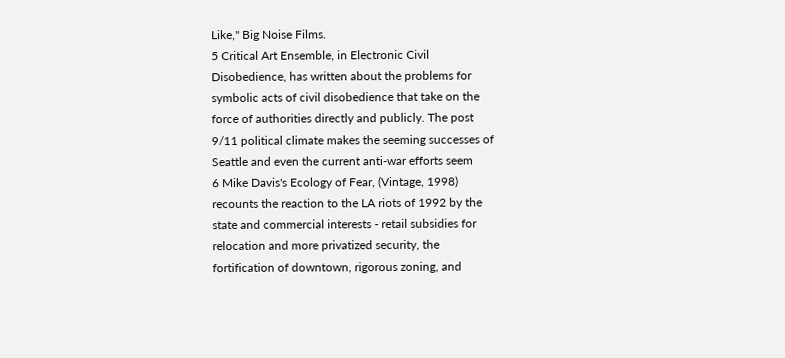Like," Big Noise Films.
5 Critical Art Ensemble, in Electronic Civil
Disobedience, has written about the problems for
symbolic acts of civil disobedience that take on the
force of authorities directly and publicly. The post
9/11 political climate makes the seeming successes of
Seattle and even the current anti-war efforts seem
6 Mike Davis's Ecology of Fear, (Vintage, 1998)
recounts the reaction to the LA riots of 1992 by the
state and commercial interests - retail subsidies for
relocation and more privatized security, the
fortification of downtown, rigorous zoning, and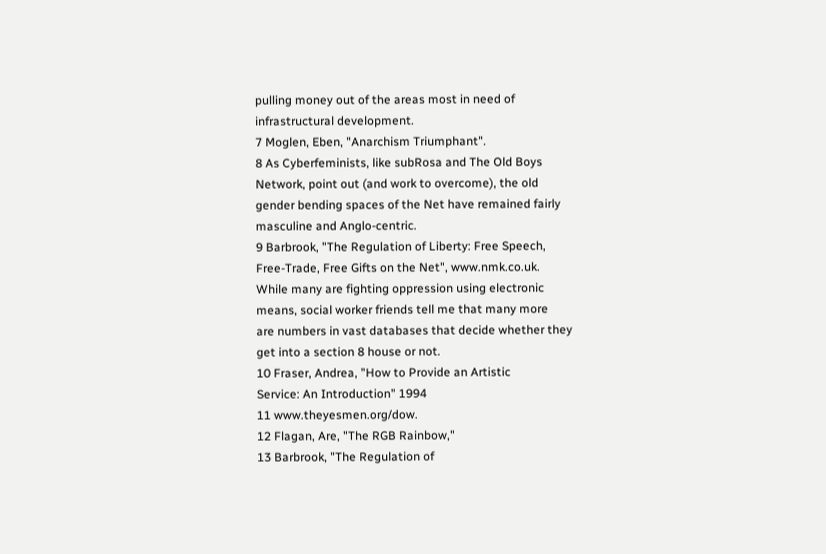pulling money out of the areas most in need of
infrastructural development.
7 Moglen, Eben, "Anarchism Triumphant".
8 As Cyberfeminists, like subRosa and The Old Boys
Network, point out (and work to overcome), the old
gender bending spaces of the Net have remained fairly
masculine and Anglo-centric.
9 Barbrook, "The Regulation of Liberty: Free Speech,
Free-Trade, Free Gifts on the Net", www.nmk.co.uk.
While many are fighting oppression using electronic
means, social worker friends tell me that many more
are numbers in vast databases that decide whether they
get into a section 8 house or not.
10 Fraser, Andrea, "How to Provide an Artistic
Service: An Introduction" 1994
11 www.theyesmen.org/dow.
12 Flagan, Are, "The RGB Rainbow,"
13 Barbrook, "The Regulation of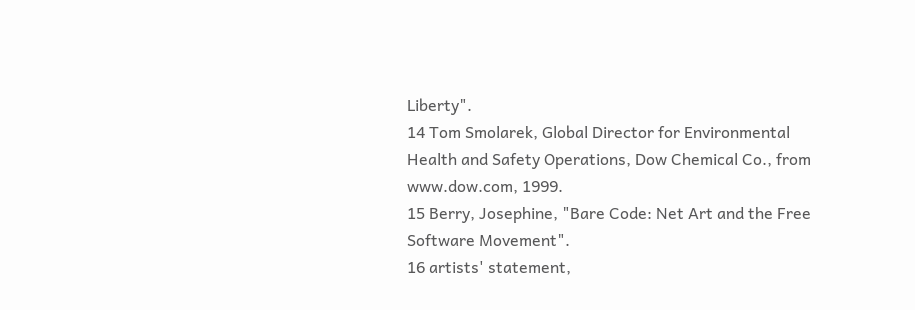Liberty".
14 Tom Smolarek, Global Director for Environmental
Health and Safety Operations, Dow Chemical Co., from
www.dow.com, 1999.
15 Berry, Josephine, "Bare Code: Net Art and the Free
Software Movement".
16 artists' statement,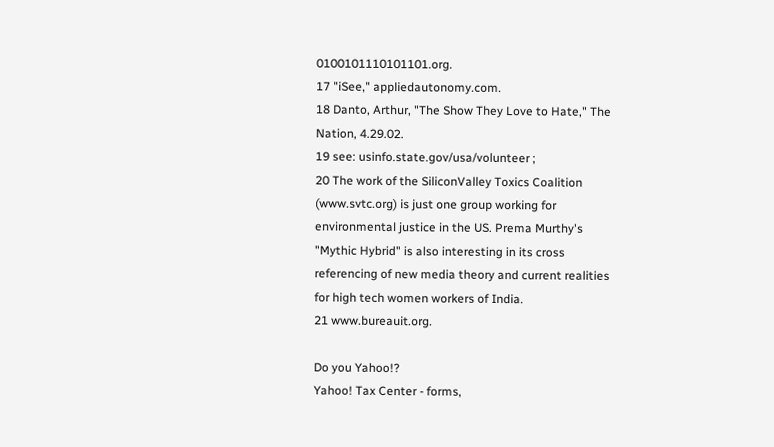0100101110101101.org.
17 "iSee," appliedautonomy.com.
18 Danto, Arthur, "The Show They Love to Hate," The
Nation, 4.29.02.
19 see: usinfo.state.gov/usa/volunteer ;
20 The work of the SiliconValley Toxics Coalition
(www.svtc.org) is just one group working for
environmental justice in the US. Prema Murthy's
"Mythic Hybrid" is also interesting in its cross
referencing of new media theory and current realities
for high tech women workers of India.
21 www.bureauit.org.

Do you Yahoo!?
Yahoo! Tax Center - forms,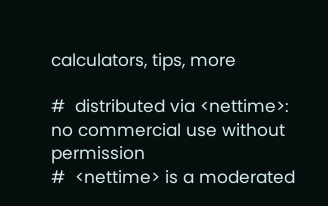calculators, tips, more

#  distributed via <nettime>: no commercial use without permission
#  <nettime> is a moderated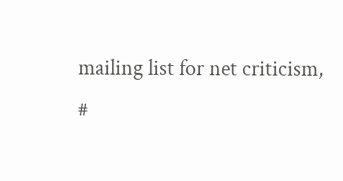mailing list for net criticism,
#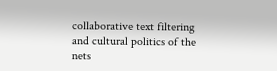collaborative text filtering and cultural politics of the nets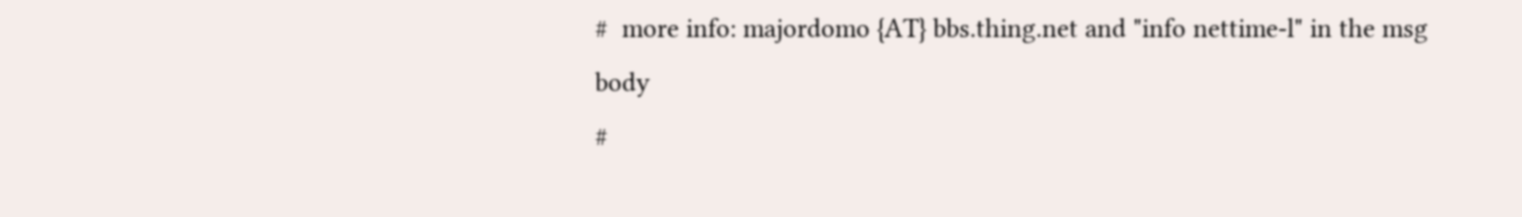#  more info: majordomo {AT} bbs.thing.net and "info nettime-l" in the msg body
#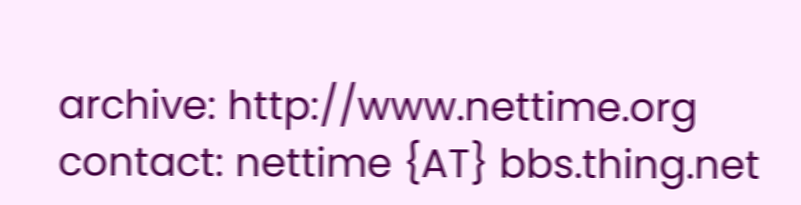archive: http://www.nettime.org contact: nettime {AT} bbs.thing.net